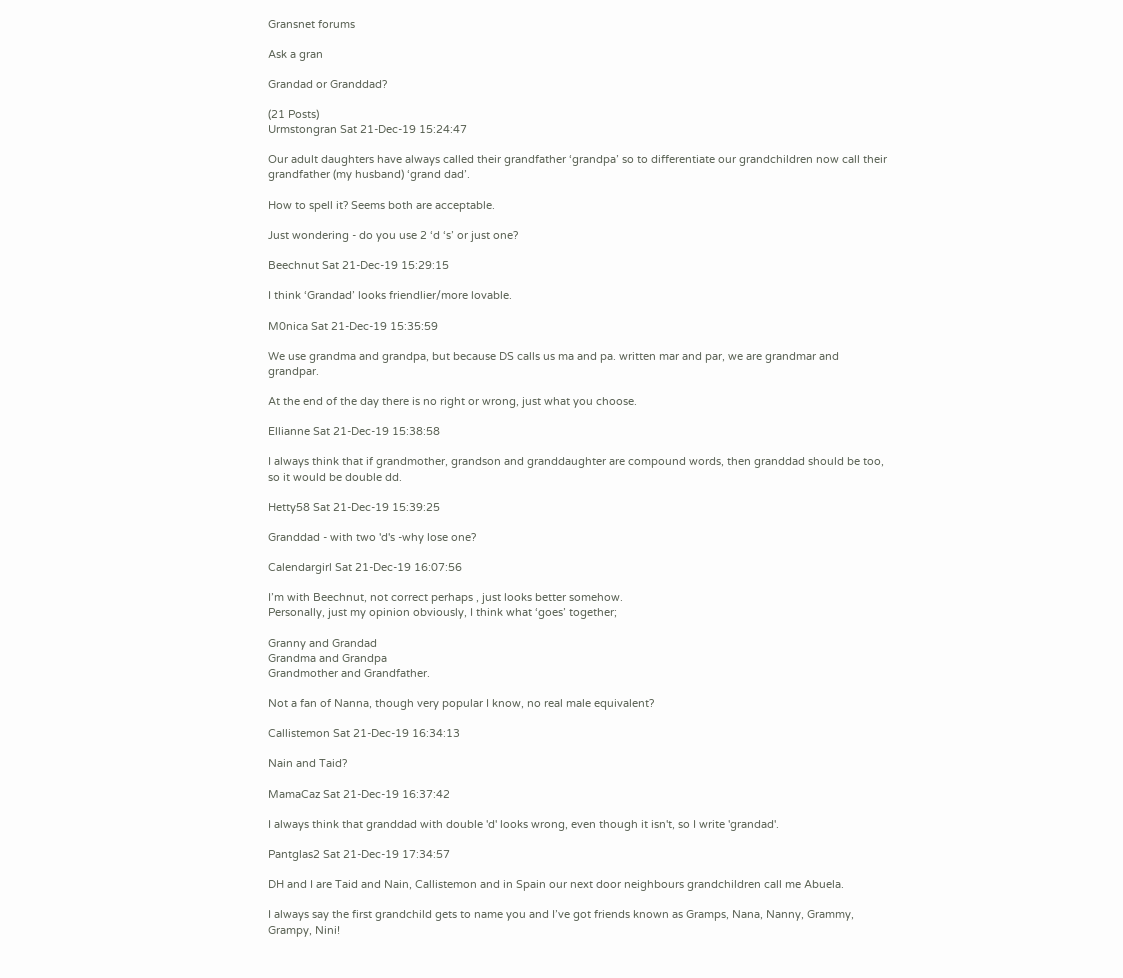Gransnet forums

Ask a gran

Grandad or Granddad?

(21 Posts)
Urmstongran Sat 21-Dec-19 15:24:47

Our adult daughters have always called their grandfather ‘grandpa’ so to differentiate our grandchildren now call their grandfather (my husband) ‘grand dad’.

How to spell it? Seems both are acceptable.

Just wondering - do you use 2 ‘d ‘s’ or just one?

Beechnut Sat 21-Dec-19 15:29:15

I think ‘Grandad’ looks friendlier/more lovable.

M0nica Sat 21-Dec-19 15:35:59

We use grandma and grandpa, but because DS calls us ma and pa. written mar and par, we are grandmar and grandpar.

At the end of the day there is no right or wrong, just what you choose.

Ellianne Sat 21-Dec-19 15:38:58

I always think that if grandmother, grandson and granddaughter are compound words, then granddad should be too, so it would be double dd.

Hetty58 Sat 21-Dec-19 15:39:25

Granddad - with two 'd's -why lose one?

Calendargirl Sat 21-Dec-19 16:07:56

I’m with Beechnut, not correct perhaps , just looks better somehow.
Personally, just my opinion obviously, I think what ‘goes’ together;

Granny and Grandad
Grandma and Grandpa
Grandmother and Grandfather.

Not a fan of Nanna, though very popular I know, no real male equivalent?

Callistemon Sat 21-Dec-19 16:34:13

Nain and Taid?

MamaCaz Sat 21-Dec-19 16:37:42

I always think that granddad with double 'd' looks wrong, even though it isn't, so I write 'grandad'.

Pantglas2 Sat 21-Dec-19 17:34:57

DH and I are Taid and Nain, Callistemon and in Spain our next door neighbours grandchildren call me Abuela.

I always say the first grandchild gets to name you and I’ve got friends known as Gramps, Nana, Nanny, Grammy, Grampy, Nini!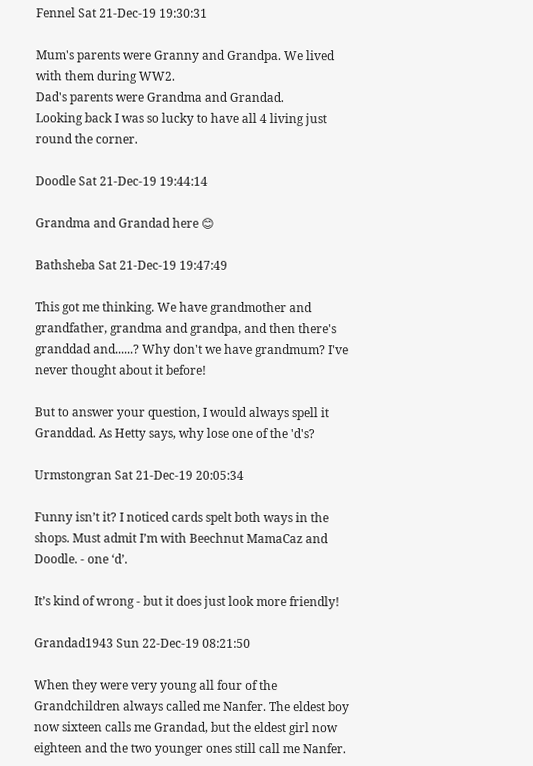Fennel Sat 21-Dec-19 19:30:31

Mum's parents were Granny and Grandpa. We lived with them during WW2.
Dad's parents were Grandma and Grandad.
Looking back I was so lucky to have all 4 living just round the corner.

Doodle Sat 21-Dec-19 19:44:14

Grandma and Grandad here 😊

Bathsheba Sat 21-Dec-19 19:47:49

This got me thinking. We have grandmother and grandfather, grandma and grandpa, and then there's granddad and......? Why don't we have grandmum? I've never thought about it before!

But to answer your question, I would always spell it Granddad. As Hetty says, why lose one of the 'd's?

Urmstongran Sat 21-Dec-19 20:05:34

Funny isn’t it? I noticed cards spelt both ways in the shops. Must admit I’m with Beechnut MamaCaz and Doodle. - one ‘d’.

It’s kind of wrong - but it does just look more friendly!

Grandad1943 Sun 22-Dec-19 08:21:50

When they were very young all four of the Grandchildren always called me Nanfer. The eldest boy now sixteen calls me Grandad, but the eldest girl now eighteen and the two younger ones still call me Nanfer.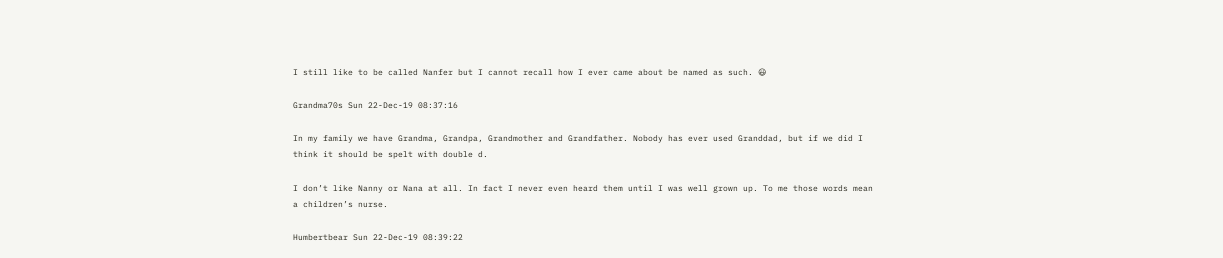I still like to be called Nanfer but I cannot recall how I ever came about be named as such. 😃

Grandma70s Sun 22-Dec-19 08:37:16

In my family we have Grandma, Grandpa, Grandmother and Grandfather. Nobody has ever used Granddad, but if we did I think it should be spelt with double d.

I don’t like Nanny or Nana at all. In fact I never even heard them until I was well grown up. To me those words mean a children’s nurse.

Humbertbear Sun 22-Dec-19 08:39:22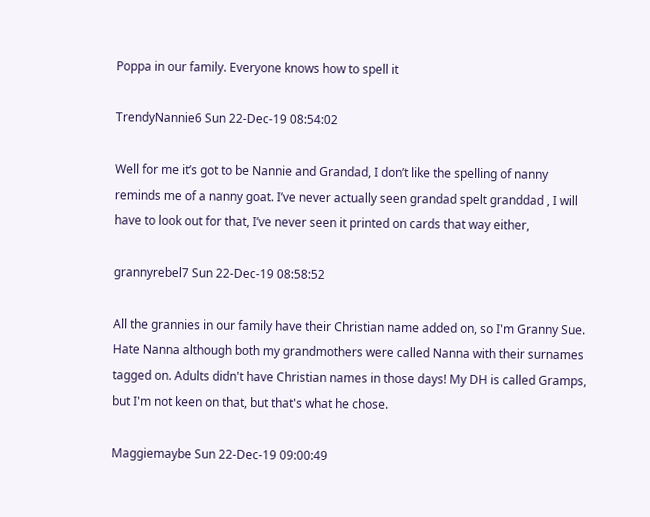Poppa in our family. Everyone knows how to spell it

TrendyNannie6 Sun 22-Dec-19 08:54:02

Well for me it’s got to be Nannie and Grandad, I don’t like the spelling of nanny reminds me of a nanny goat. I’ve never actually seen grandad spelt granddad , I will have to look out for that, I’ve never seen it printed on cards that way either,

grannyrebel7 Sun 22-Dec-19 08:58:52

All the grannies in our family have their Christian name added on, so I'm Granny Sue. Hate Nanna although both my grandmothers were called Nanna with their surnames tagged on. Adults didn't have Christian names in those days! My DH is called Gramps, but I'm not keen on that, but that's what he chose.

Maggiemaybe Sun 22-Dec-19 09:00:49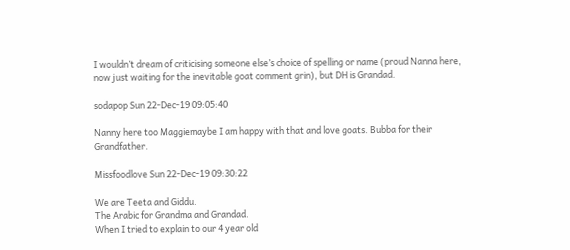I wouldn’t dream of criticising someone else’s choice of spelling or name (proud Nanna here, now just waiting for the inevitable goat comment grin), but DH is Grandad.

sodapop Sun 22-Dec-19 09:05:40

Nanny here too Maggiemaybe I am happy with that and love goats. Bubba for their Grandfather.

Missfoodlove Sun 22-Dec-19 09:30:22

We are Teeta and Giddu.
The Arabic for Grandma and Grandad.
When I tried to explain to our 4 year old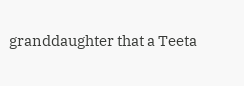granddaughter that a Teeta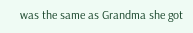was the same as Grandma she got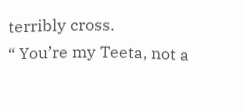terribly cross.
“ You’re my Teeta, not a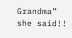Grandma” she said!!